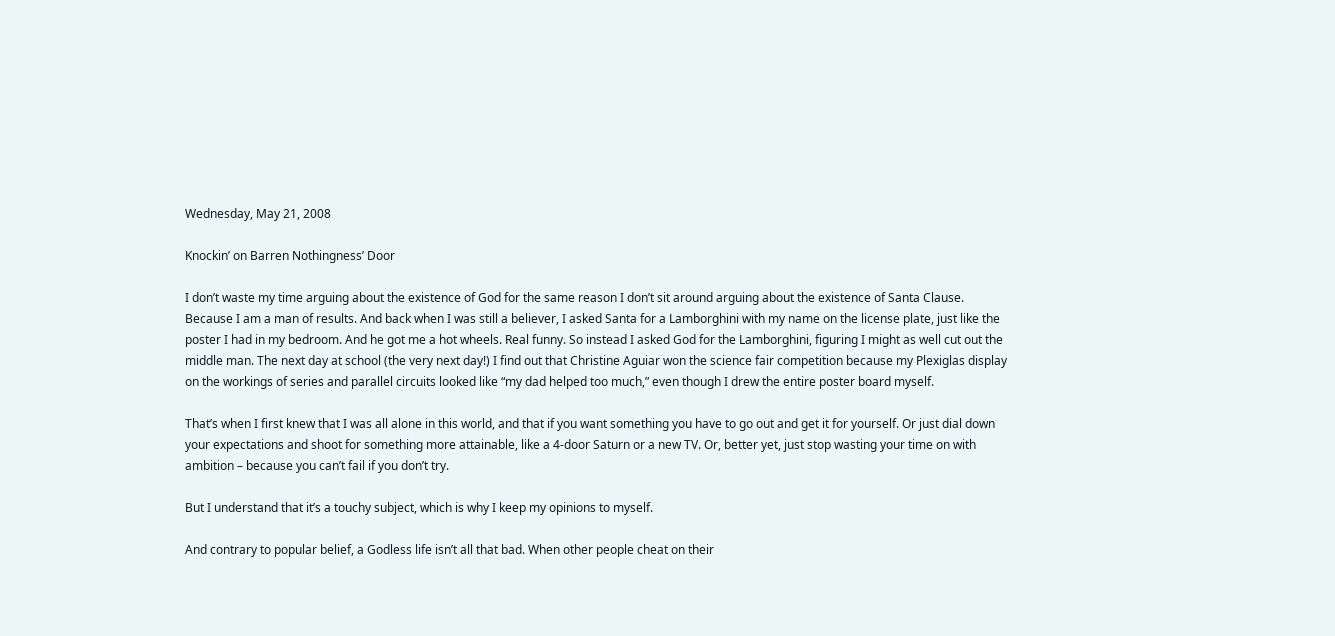Wednesday, May 21, 2008

Knockin’ on Barren Nothingness’ Door

I don’t waste my time arguing about the existence of God for the same reason I don’t sit around arguing about the existence of Santa Clause. Because I am a man of results. And back when I was still a believer, I asked Santa for a Lamborghini with my name on the license plate, just like the poster I had in my bedroom. And he got me a hot wheels. Real funny. So instead I asked God for the Lamborghini, figuring I might as well cut out the middle man. The next day at school (the very next day!) I find out that Christine Aguiar won the science fair competition because my Plexiglas display on the workings of series and parallel circuits looked like “my dad helped too much,” even though I drew the entire poster board myself.

That’s when I first knew that I was all alone in this world, and that if you want something you have to go out and get it for yourself. Or just dial down your expectations and shoot for something more attainable, like a 4-door Saturn or a new TV. Or, better yet, just stop wasting your time on with ambition – because you can’t fail if you don’t try.

But I understand that it’s a touchy subject, which is why I keep my opinions to myself.

And contrary to popular belief, a Godless life isn’t all that bad. When other people cheat on their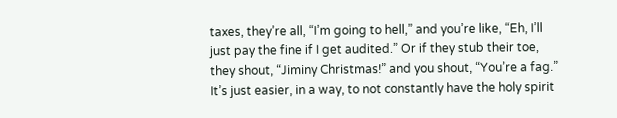taxes, they’re all, “I’m going to hell,” and you’re like, “Eh, I’ll just pay the fine if I get audited.” Or if they stub their toe, they shout, “Jiminy Christmas!” and you shout, “You’re a fag.” It’s just easier, in a way, to not constantly have the holy spirit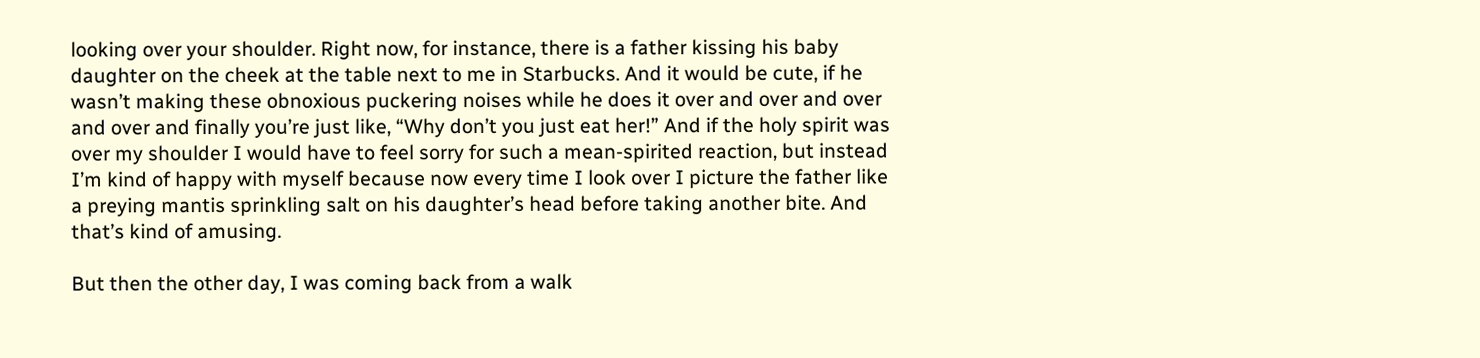looking over your shoulder. Right now, for instance, there is a father kissing his baby daughter on the cheek at the table next to me in Starbucks. And it would be cute, if he wasn’t making these obnoxious puckering noises while he does it over and over and over and over and finally you’re just like, “Why don’t you just eat her!” And if the holy spirit was over my shoulder I would have to feel sorry for such a mean-spirited reaction, but instead I’m kind of happy with myself because now every time I look over I picture the father like a preying mantis sprinkling salt on his daughter’s head before taking another bite. And that’s kind of amusing.

But then the other day, I was coming back from a walk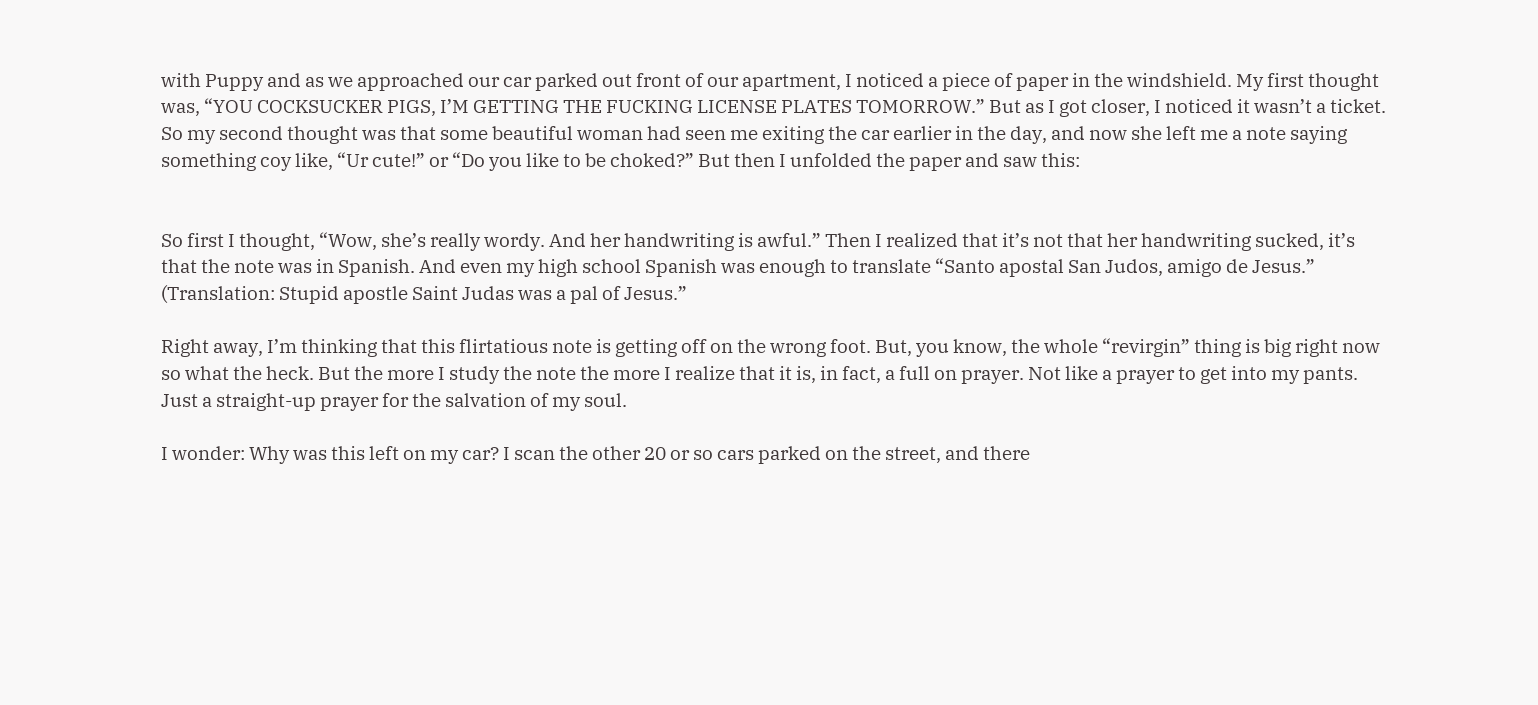with Puppy and as we approached our car parked out front of our apartment, I noticed a piece of paper in the windshield. My first thought was, “YOU COCKSUCKER PIGS, I’M GETTING THE FUCKING LICENSE PLATES TOMORROW.” But as I got closer, I noticed it wasn’t a ticket. So my second thought was that some beautiful woman had seen me exiting the car earlier in the day, and now she left me a note saying something coy like, “Ur cute!” or “Do you like to be choked?” But then I unfolded the paper and saw this:


So first I thought, “Wow, she’s really wordy. And her handwriting is awful.” Then I realized that it’s not that her handwriting sucked, it’s that the note was in Spanish. And even my high school Spanish was enough to translate “Santo apostal San Judos, amigo de Jesus.” (Translation: Stupid apostle Saint Judas was a pal of Jesus.”

Right away, I’m thinking that this flirtatious note is getting off on the wrong foot. But, you know, the whole “revirgin” thing is big right now so what the heck. But the more I study the note the more I realize that it is, in fact, a full on prayer. Not like a prayer to get into my pants. Just a straight-up prayer for the salvation of my soul.

I wonder: Why was this left on my car? I scan the other 20 or so cars parked on the street, and there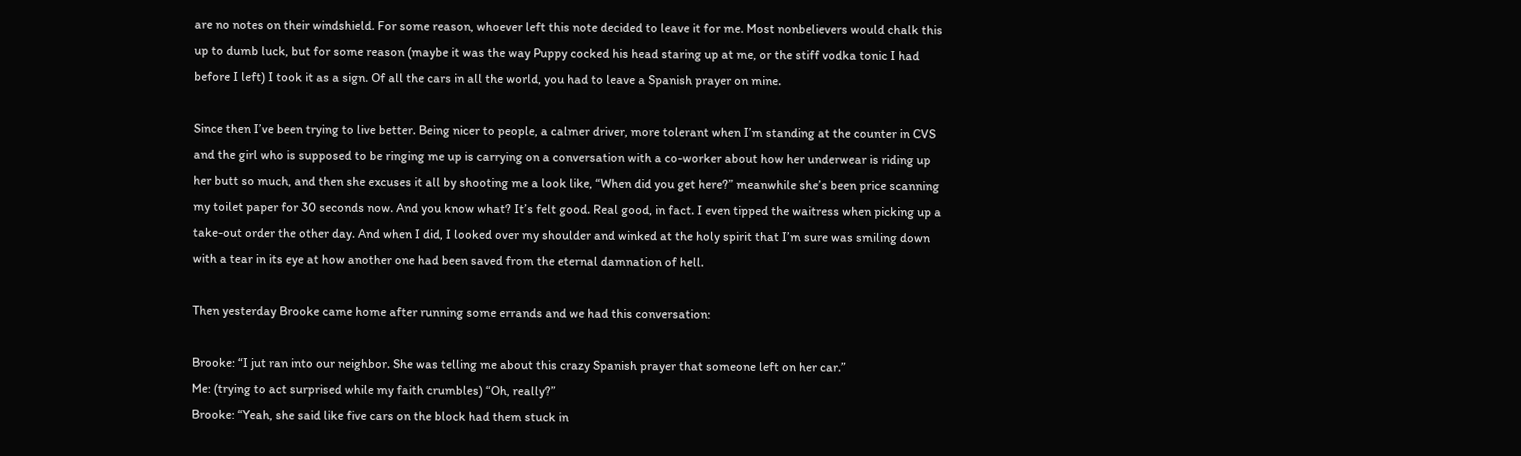are no notes on their windshield. For some reason, whoever left this note decided to leave it for me. Most nonbelievers would chalk this up to dumb luck, but for some reason (maybe it was the way Puppy cocked his head staring up at me, or the stiff vodka tonic I had before I left) I took it as a sign. Of all the cars in all the world, you had to leave a Spanish prayer on mine.

Since then I’ve been trying to live better. Being nicer to people, a calmer driver, more tolerant when I’m standing at the counter in CVS and the girl who is supposed to be ringing me up is carrying on a conversation with a co-worker about how her underwear is riding up her butt so much, and then she excuses it all by shooting me a look like, “When did you get here?” meanwhile she’s been price scanning my toilet paper for 30 seconds now. And you know what? It’s felt good. Real good, in fact. I even tipped the waitress when picking up a take-out order the other day. And when I did, I looked over my shoulder and winked at the holy spirit that I’m sure was smiling down with a tear in its eye at how another one had been saved from the eternal damnation of hell.

Then yesterday Brooke came home after running some errands and we had this conversation:

Brooke: “I jut ran into our neighbor. She was telling me about this crazy Spanish prayer that someone left on her car.”
Me: (trying to act surprised while my faith crumbles) “Oh, really?”
Brooke: “Yeah, she said like five cars on the block had them stuck in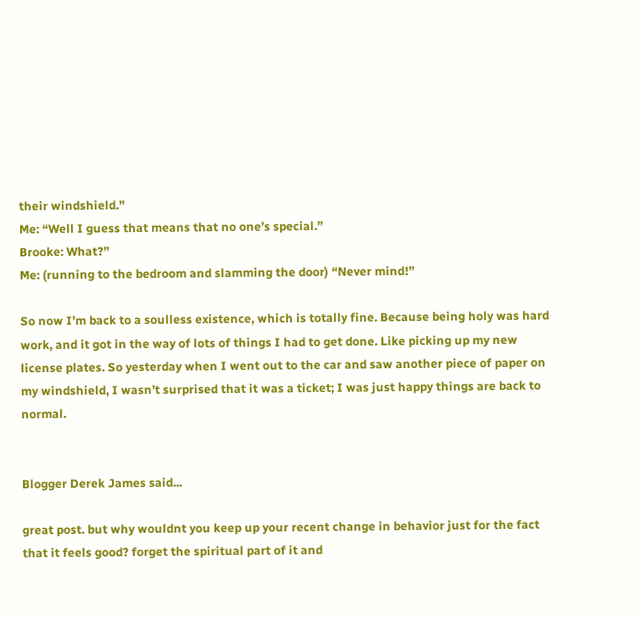their windshield.”
Me: “Well I guess that means that no one’s special.”
Brooke: What?”
Me: (running to the bedroom and slamming the door) “Never mind!”

So now I’m back to a soulless existence, which is totally fine. Because being holy was hard work, and it got in the way of lots of things I had to get done. Like picking up my new license plates. So yesterday when I went out to the car and saw another piece of paper on my windshield, I wasn’t surprised that it was a ticket; I was just happy things are back to normal.


Blogger Derek James said...

great post. but why wouldnt you keep up your recent change in behavior just for the fact that it feels good? forget the spiritual part of it and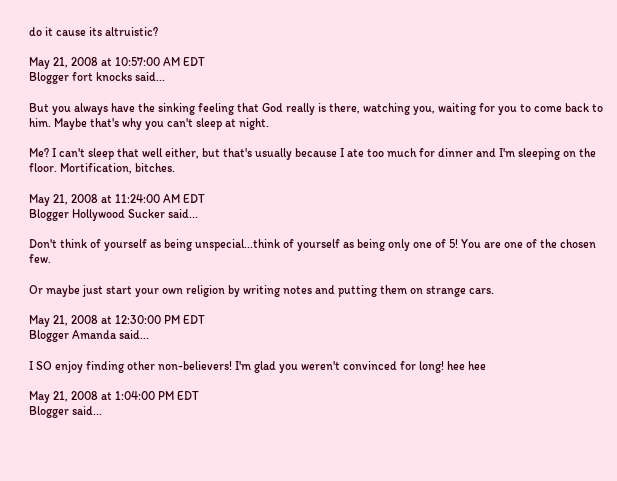do it cause its altruistic?

May 21, 2008 at 10:57:00 AM EDT
Blogger fort knocks said...

But you always have the sinking feeling that God really is there, watching you, waiting for you to come back to him. Maybe that's why you can't sleep at night.

Me? I can't sleep that well either, but that's usually because I ate too much for dinner and I'm sleeping on the floor. Mortification, bitches.

May 21, 2008 at 11:24:00 AM EDT
Blogger Hollywood Sucker said...

Don't think of yourself as being unspecial...think of yourself as being only one of 5! You are one of the chosen few.

Or maybe just start your own religion by writing notes and putting them on strange cars.

May 21, 2008 at 12:30:00 PM EDT
Blogger Amanda said...

I SO enjoy finding other non-believers! I'm glad you weren't convinced for long! hee hee

May 21, 2008 at 1:04:00 PM EDT
Blogger said...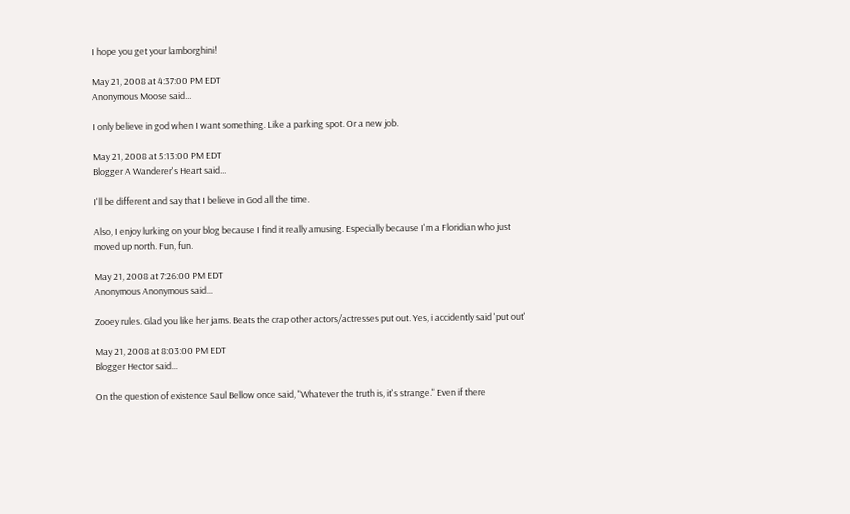I hope you get your lamborghini!

May 21, 2008 at 4:37:00 PM EDT
Anonymous Moose said...

I only believe in god when I want something. Like a parking spot. Or a new job.

May 21, 2008 at 5:13:00 PM EDT
Blogger A Wanderer's Heart said...

I'll be different and say that I believe in God all the time.

Also, I enjoy lurking on your blog because I find it really amusing. Especially because I'm a Floridian who just moved up north. Fun, fun.

May 21, 2008 at 7:26:00 PM EDT
Anonymous Anonymous said...

Zooey rules. Glad you like her jams. Beats the crap other actors/actresses put out. Yes, i accidently said 'put out'

May 21, 2008 at 8:03:00 PM EDT
Blogger Hector said...

On the question of existence Saul Bellow once said, "Whatever the truth is, it's strange." Even if there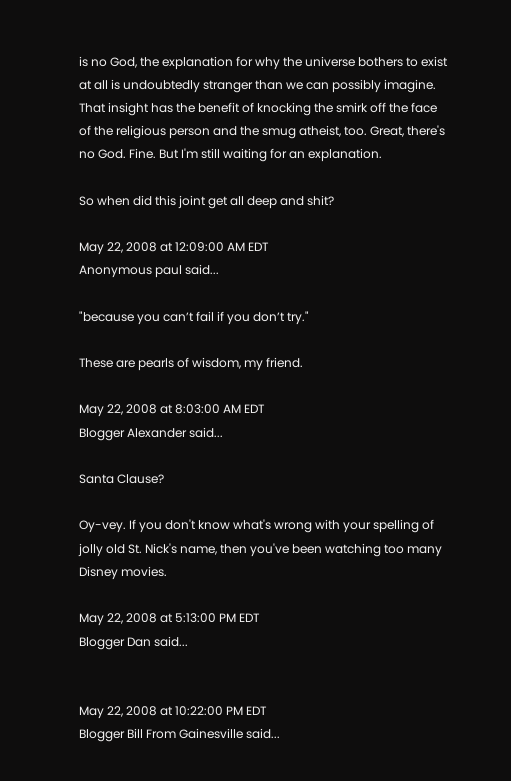is no God, the explanation for why the universe bothers to exist at all is undoubtedly stranger than we can possibly imagine. That insight has the benefit of knocking the smirk off the face of the religious person and the smug atheist, too. Great, there's no God. Fine. But I'm still waiting for an explanation.

So when did this joint get all deep and shit?

May 22, 2008 at 12:09:00 AM EDT
Anonymous paul said...

"because you can’t fail if you don’t try."

These are pearls of wisdom, my friend.

May 22, 2008 at 8:03:00 AM EDT
Blogger Alexander said...

Santa Clause?

Oy-vey. If you don't know what's wrong with your spelling of jolly old St. Nick's name, then you've been watching too many Disney movies.

May 22, 2008 at 5:13:00 PM EDT
Blogger Dan said...


May 22, 2008 at 10:22:00 PM EDT
Blogger Bill From Gainesville said...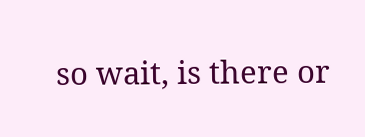so wait, is there or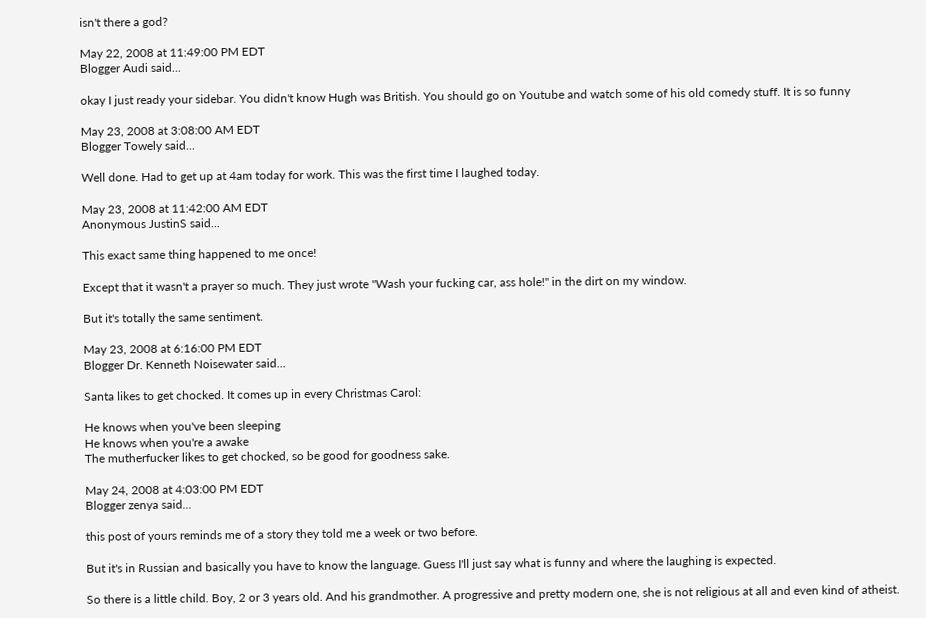isn't there a god?

May 22, 2008 at 11:49:00 PM EDT
Blogger Audi said...

okay I just ready your sidebar. You didn't know Hugh was British. You should go on Youtube and watch some of his old comedy stuff. It is so funny

May 23, 2008 at 3:08:00 AM EDT
Blogger Towely said...

Well done. Had to get up at 4am today for work. This was the first time I laughed today.

May 23, 2008 at 11:42:00 AM EDT
Anonymous JustinS said...

This exact same thing happened to me once!

Except that it wasn't a prayer so much. They just wrote "Wash your fucking car, ass hole!" in the dirt on my window.

But it's totally the same sentiment.

May 23, 2008 at 6:16:00 PM EDT
Blogger Dr. Kenneth Noisewater said...

Santa likes to get chocked. It comes up in every Christmas Carol:

He knows when you've been sleeping
He knows when you're a awake
The mutherfucker likes to get chocked, so be good for goodness sake.

May 24, 2008 at 4:03:00 PM EDT
Blogger zenya said...

this post of yours reminds me of a story they told me a week or two before.

But it's in Russian and basically you have to know the language. Guess I'll just say what is funny and where the laughing is expected.

So there is a little child. Boy, 2 or 3 years old. And his grandmother. A progressive and pretty modern one, she is not religious at all and even kind of atheist.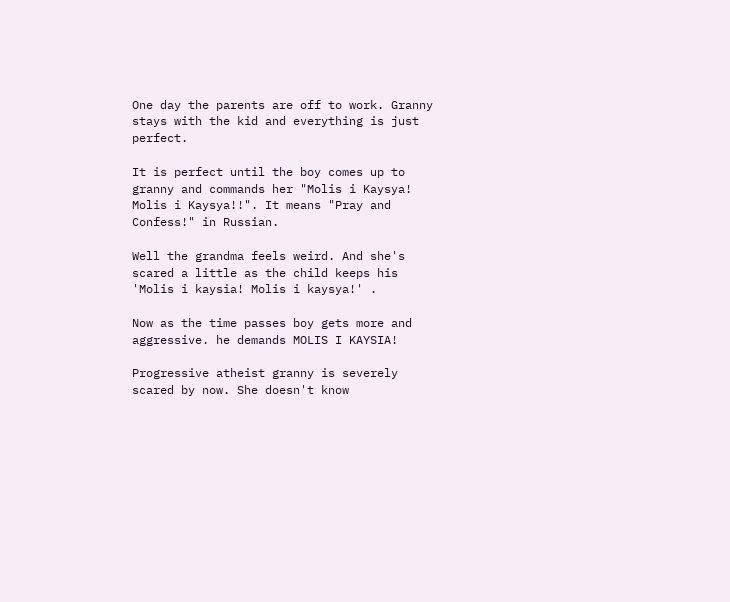One day the parents are off to work. Granny stays with the kid and everything is just perfect.

It is perfect until the boy comes up to granny and commands her "Molis i Kaysya! Molis i Kaysya!!". It means "Pray and Confess!" in Russian.

Well the grandma feels weird. And she's scared a little as the child keeps his 'Molis i kaysia! Molis i kaysya!' .

Now as the time passes boy gets more and aggressive. he demands MOLIS I KAYSIA!

Progressive atheist granny is severely scared by now. She doesn't know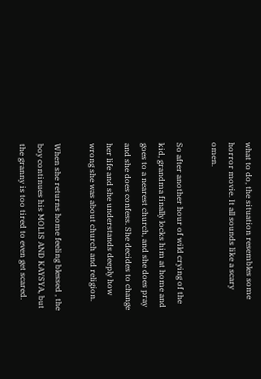what to do, the situation resembles some horror movie. It all sounds like a scary omen.

So after another hour of wild crying of the kid, grandma finally locks him at home and goes to a nearest church, and she does pray and she does confess. She decides to change her life and she understands deeply how wrong she was about church and religion.

When she returns home feeling blessed , the boy continues his MOLIS AND KAYSYA, but the granny is too tired to even get scared.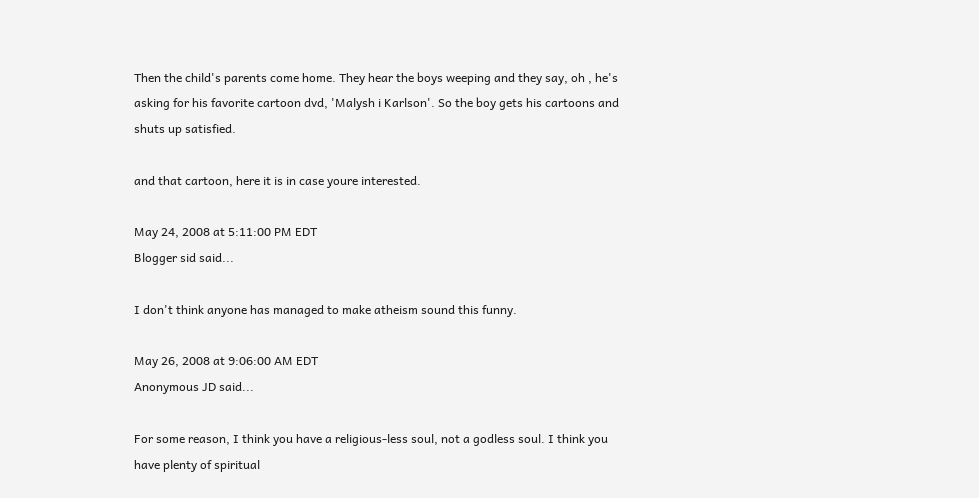Then the child's parents come home. They hear the boys weeping and they say, oh , he's asking for his favorite cartoon dvd, 'Malysh i Karlson'. So the boy gets his cartoons and shuts up satisfied.

and that cartoon, here it is in case youre interested.

May 24, 2008 at 5:11:00 PM EDT
Blogger sid said...

I don't think anyone has managed to make atheism sound this funny.

May 26, 2008 at 9:06:00 AM EDT
Anonymous JD said...

For some reason, I think you have a religious-less soul, not a godless soul. I think you have plenty of spiritual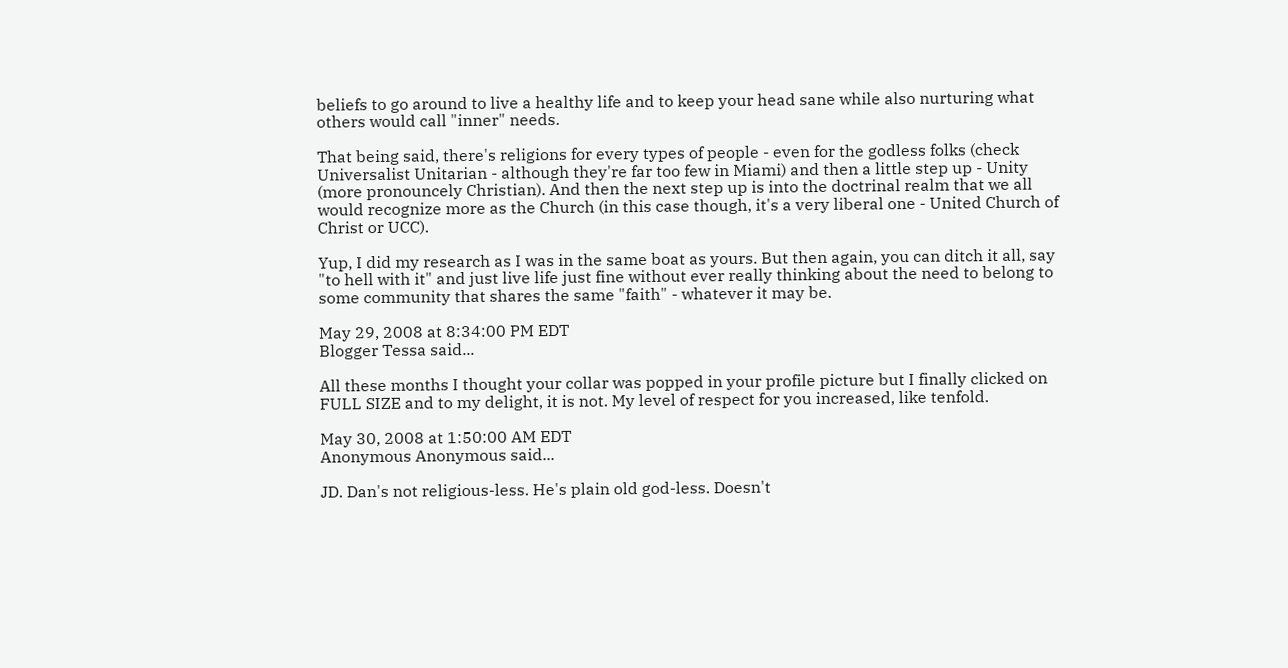beliefs to go around to live a healthy life and to keep your head sane while also nurturing what others would call "inner" needs.

That being said, there's religions for every types of people - even for the godless folks (check Universalist Unitarian - although they're far too few in Miami) and then a little step up - Unity (more pronouncely Christian). And then the next step up is into the doctrinal realm that we all would recognize more as the Church (in this case though, it's a very liberal one - United Church of Christ or UCC).

Yup, I did my research as I was in the same boat as yours. But then again, you can ditch it all, say "to hell with it" and just live life just fine without ever really thinking about the need to belong to some community that shares the same "faith" - whatever it may be.

May 29, 2008 at 8:34:00 PM EDT
Blogger Tessa said...

All these months I thought your collar was popped in your profile picture but I finally clicked on FULL SIZE and to my delight, it is not. My level of respect for you increased, like tenfold.

May 30, 2008 at 1:50:00 AM EDT
Anonymous Anonymous said...

JD. Dan's not religious-less. He's plain old god-less. Doesn't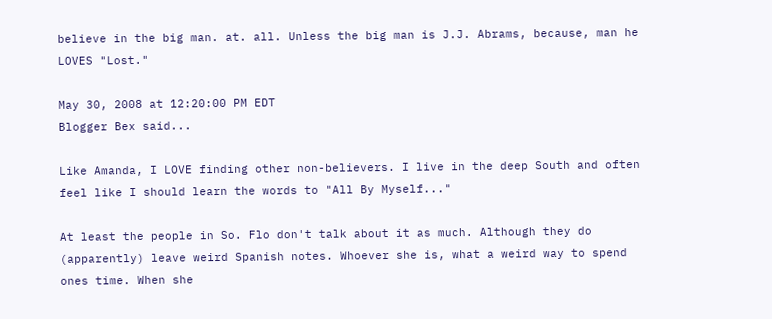believe in the big man. at. all. Unless the big man is J.J. Abrams, because, man he LOVES "Lost."

May 30, 2008 at 12:20:00 PM EDT
Blogger Bex said...

Like Amanda, I LOVE finding other non-believers. I live in the deep South and often feel like I should learn the words to "All By Myself..."

At least the people in So. Flo don't talk about it as much. Although they do (apparently) leave weird Spanish notes. Whoever she is, what a weird way to spend ones time. When she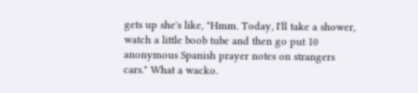gets up she's like, "Hmm. Today, I'll take a shower, watch a little boob tube and then go put 10 anonymous Spanish prayer notes on strangers cars." What a wacko.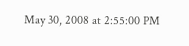May 30, 2008 at 2:55:00 PM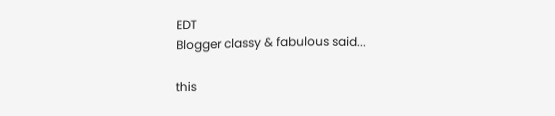EDT
Blogger classy & fabulous said...

this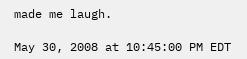made me laugh.

May 30, 2008 at 10:45:00 PM EDT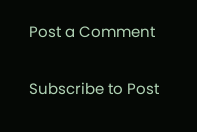Post a Comment

Subscribe to Post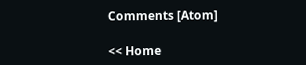Comments [Atom]

<< Home